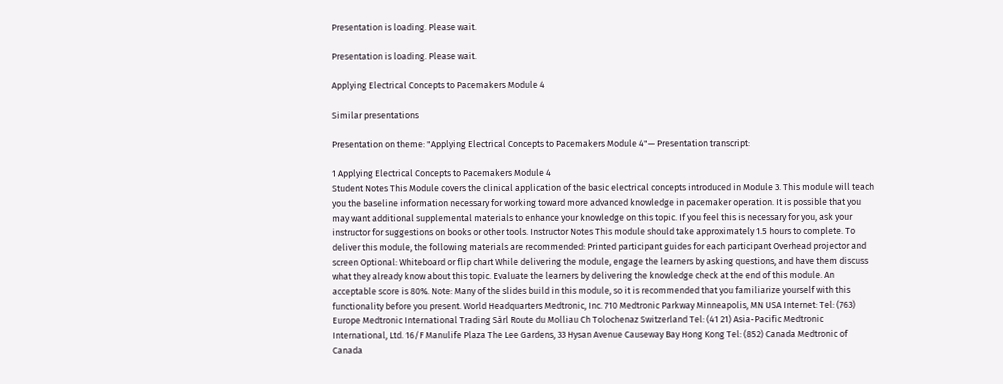Presentation is loading. Please wait.

Presentation is loading. Please wait.

Applying Electrical Concepts to Pacemakers Module 4

Similar presentations

Presentation on theme: "Applying Electrical Concepts to Pacemakers Module 4"— Presentation transcript:

1 Applying Electrical Concepts to Pacemakers Module 4
Student Notes This Module covers the clinical application of the basic electrical concepts introduced in Module 3. This module will teach you the baseline information necessary for working toward more advanced knowledge in pacemaker operation. It is possible that you may want additional supplemental materials to enhance your knowledge on this topic. If you feel this is necessary for you, ask your instructor for suggestions on books or other tools. Instructor Notes This module should take approximately 1.5 hours to complete. To deliver this module, the following materials are recommended: Printed participant guides for each participant Overhead projector and screen Optional: Whiteboard or flip chart While delivering the module, engage the learners by asking questions, and have them discuss what they already know about this topic. Evaluate the learners by delivering the knowledge check at the end of this module. An acceptable score is 80%. Note: Many of the slides build in this module, so it is recommended that you familiarize yourself with this functionality before you present. World Headquarters Medtronic, Inc. 710 Medtronic Parkway Minneapolis, MN USA Internet: Tel: (763) Europe Medtronic International Trading Sàrl Route du Molliau Ch Tolochenaz Switzerland Tel: (41 21) Asia-Pacific Medtronic International, Ltd. 16/F Manulife Plaza The Lee Gardens, 33 Hysan Avenue Causeway Bay Hong Kong Tel: (852) Canada Medtronic of Canada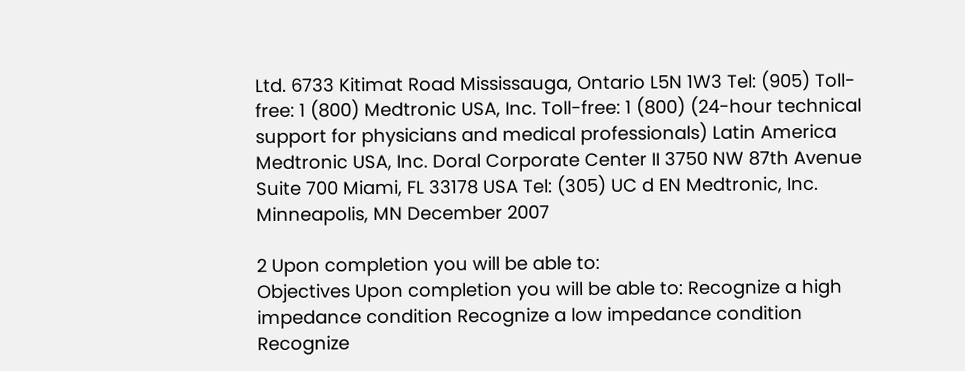Ltd. 6733 Kitimat Road Mississauga, Ontario L5N 1W3 Tel: (905) Toll-free: 1 (800) Medtronic USA, Inc. Toll-free: 1 (800) (24-hour technical support for physicians and medical professionals) Latin America Medtronic USA, Inc. Doral Corporate Center II 3750 NW 87th Avenue Suite 700 Miami, FL 33178 USA Tel: (305) UC d EN Medtronic, Inc. Minneapolis, MN December 2007

2 Upon completion you will be able to:
Objectives Upon completion you will be able to: Recognize a high impedance condition Recognize a low impedance condition Recognize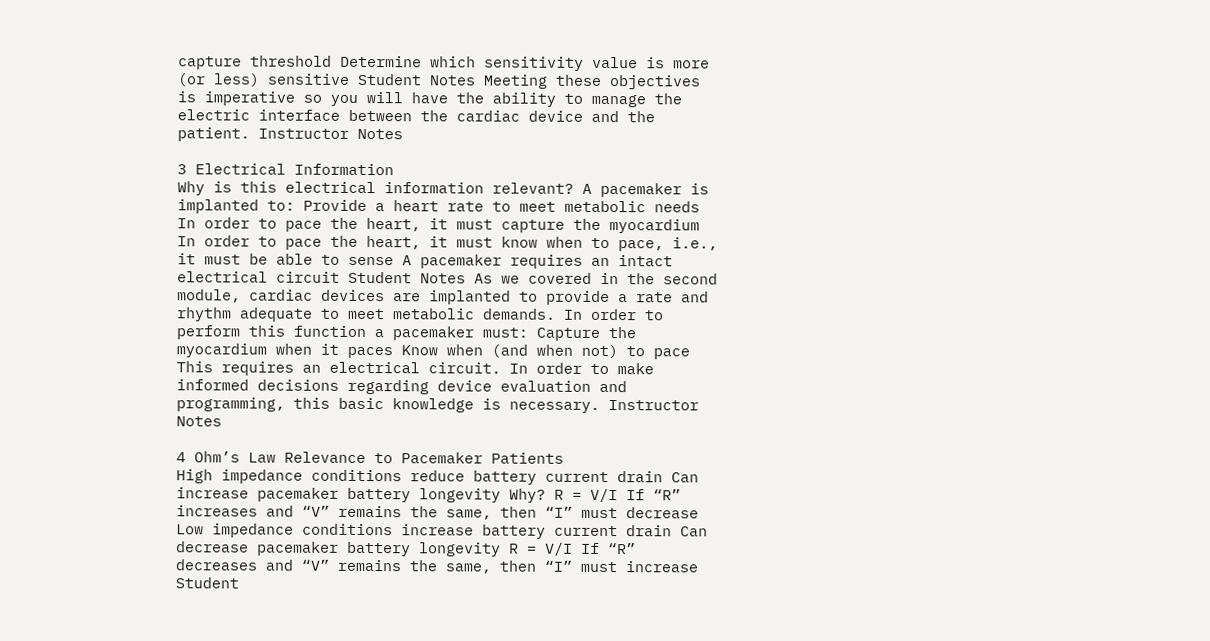capture threshold Determine which sensitivity value is more (or less) sensitive Student Notes Meeting these objectives is imperative so you will have the ability to manage the electric interface between the cardiac device and the patient. Instructor Notes

3 Electrical Information
Why is this electrical information relevant? A pacemaker is implanted to: Provide a heart rate to meet metabolic needs In order to pace the heart, it must capture the myocardium In order to pace the heart, it must know when to pace, i.e., it must be able to sense A pacemaker requires an intact electrical circuit Student Notes As we covered in the second module, cardiac devices are implanted to provide a rate and rhythm adequate to meet metabolic demands. In order to perform this function a pacemaker must: Capture the myocardium when it paces Know when (and when not) to pace This requires an electrical circuit. In order to make informed decisions regarding device evaluation and programming, this basic knowledge is necessary. Instructor Notes

4 Ohm’s Law Relevance to Pacemaker Patients
High impedance conditions reduce battery current drain Can increase pacemaker battery longevity Why? R = V/I If “R” increases and “V” remains the same, then “I” must decrease Low impedance conditions increase battery current drain Can decrease pacemaker battery longevity R = V/I If “R” decreases and “V” remains the same, then “I” must increase Student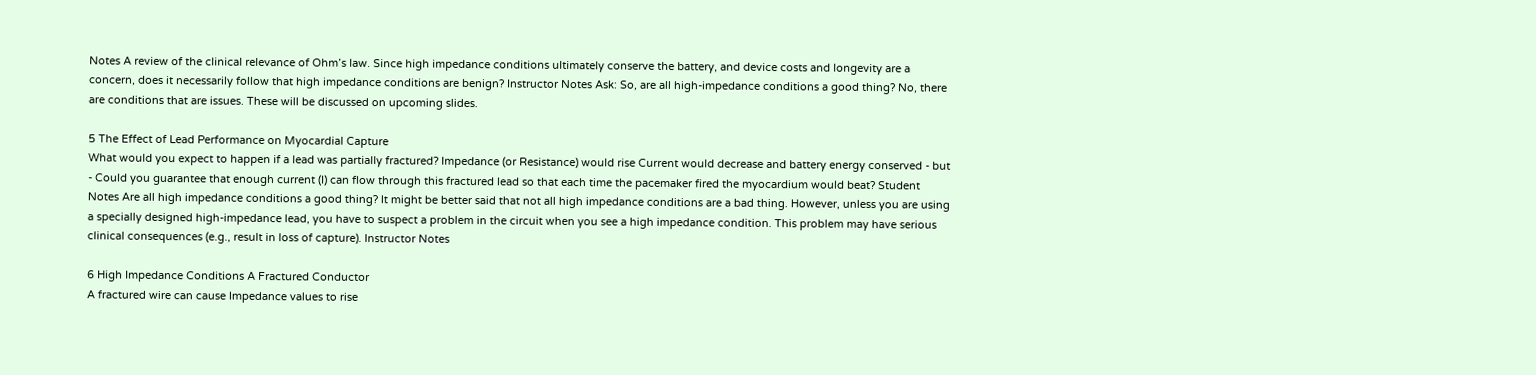Notes A review of the clinical relevance of Ohm’s law. Since high impedance conditions ultimately conserve the battery, and device costs and longevity are a concern, does it necessarily follow that high impedance conditions are benign? Instructor Notes Ask: So, are all high-impedance conditions a good thing? No, there are conditions that are issues. These will be discussed on upcoming slides.

5 The Effect of Lead Performance on Myocardial Capture
What would you expect to happen if a lead was partially fractured? Impedance (or Resistance) would rise Current would decrease and battery energy conserved - but - Could you guarantee that enough current (I) can flow through this fractured lead so that each time the pacemaker fired the myocardium would beat? Student Notes Are all high impedance conditions a good thing? It might be better said that not all high impedance conditions are a bad thing. However, unless you are using a specially designed high-impedance lead, you have to suspect a problem in the circuit when you see a high impedance condition. This problem may have serious clinical consequences (e.g., result in loss of capture). Instructor Notes

6 High Impedance Conditions A Fractured Conductor
A fractured wire can cause Impedance values to rise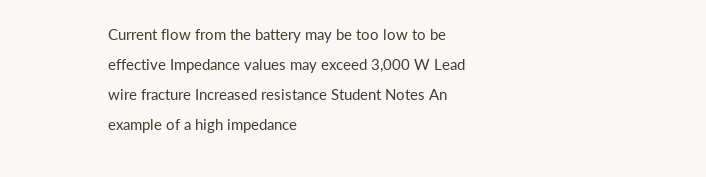Current flow from the battery may be too low to be effective Impedance values may exceed 3,000 W Lead wire fracture Increased resistance Student Notes An example of a high impedance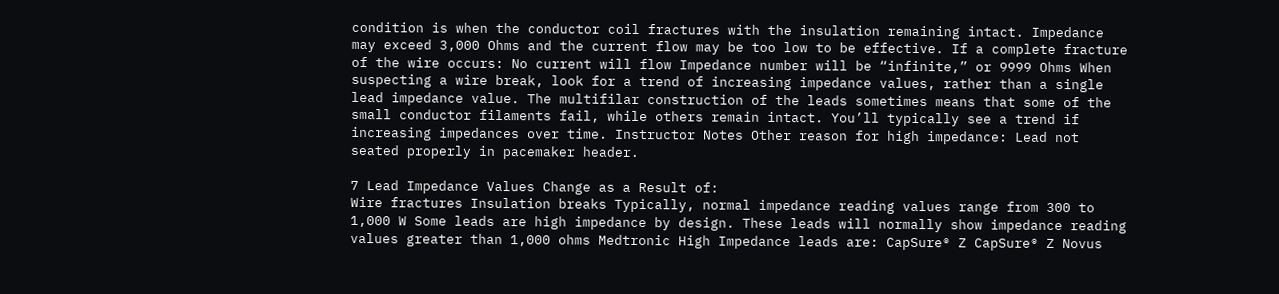condition is when the conductor coil fractures with the insulation remaining intact. Impedance may exceed 3,000 Ohms and the current flow may be too low to be effective. If a complete fracture of the wire occurs: No current will flow Impedance number will be “infinite,” or 9999 Ohms When suspecting a wire break, look for a trend of increasing impedance values, rather than a single lead impedance value. The multifilar construction of the leads sometimes means that some of the small conductor filaments fail, while others remain intact. You’ll typically see a trend if increasing impedances over time. Instructor Notes Other reason for high impedance: Lead not seated properly in pacemaker header.

7 Lead Impedance Values Change as a Result of:
Wire fractures Insulation breaks Typically, normal impedance reading values range from 300 to 1,000 W Some leads are high impedance by design. These leads will normally show impedance reading values greater than 1,000 ohms Medtronic High Impedance leads are: CapSure® Z CapSure® Z Novus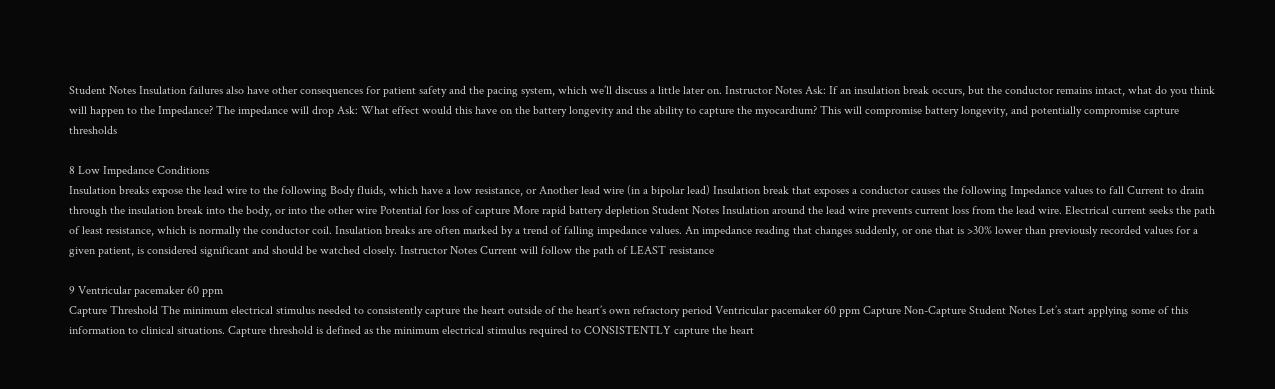Student Notes Insulation failures also have other consequences for patient safety and the pacing system, which we’ll discuss a little later on. Instructor Notes Ask: If an insulation break occurs, but the conductor remains intact, what do you think will happen to the Impedance? The impedance will drop Ask: What effect would this have on the battery longevity and the ability to capture the myocardium? This will compromise battery longevity, and potentially compromise capture thresholds

8 Low Impedance Conditions
Insulation breaks expose the lead wire to the following Body fluids, which have a low resistance, or Another lead wire (in a bipolar lead) Insulation break that exposes a conductor causes the following Impedance values to fall Current to drain through the insulation break into the body, or into the other wire Potential for loss of capture More rapid battery depletion Student Notes Insulation around the lead wire prevents current loss from the lead wire. Electrical current seeks the path of least resistance, which is normally the conductor coil. Insulation breaks are often marked by a trend of falling impedance values. An impedance reading that changes suddenly, or one that is >30% lower than previously recorded values for a given patient, is considered significant and should be watched closely. Instructor Notes Current will follow the path of LEAST resistance

9 Ventricular pacemaker 60 ppm
Capture Threshold The minimum electrical stimulus needed to consistently capture the heart outside of the heart’s own refractory period Ventricular pacemaker 60 ppm Capture Non-Capture Student Notes Let’s start applying some of this information to clinical situations. Capture threshold is defined as the minimum electrical stimulus required to CONSISTENTLY capture the heart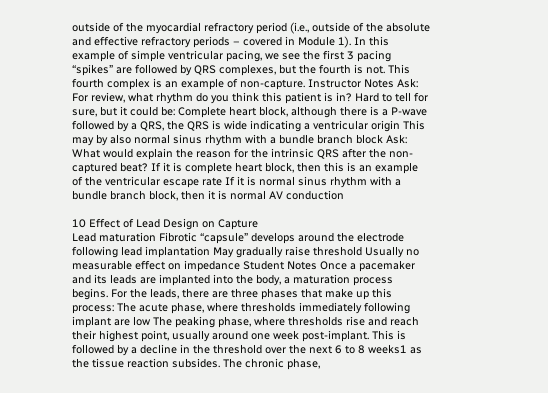outside of the myocardial refractory period (i.e., outside of the absolute and effective refractory periods – covered in Module 1). In this example of simple ventricular pacing, we see the first 3 pacing “spikes” are followed by QRS complexes, but the fourth is not. This fourth complex is an example of non-capture. Instructor Notes Ask: For review, what rhythm do you think this patient is in? Hard to tell for sure, but it could be: Complete heart block, although there is a P-wave followed by a QRS, the QRS is wide indicating a ventricular origin This may by also normal sinus rhythm with a bundle branch block Ask: What would explain the reason for the intrinsic QRS after the non-captured beat? If it is complete heart block, then this is an example of the ventricular escape rate If it is normal sinus rhythm with a bundle branch block, then it is normal AV conduction

10 Effect of Lead Design on Capture
Lead maturation Fibrotic “capsule” develops around the electrode following lead implantation May gradually raise threshold Usually no measurable effect on impedance Student Notes Once a pacemaker and its leads are implanted into the body, a maturation process begins. For the leads, there are three phases that make up this process: The acute phase, where thresholds immediately following implant are low The peaking phase, where thresholds rise and reach their highest point, usually around one week post-implant. This is followed by a decline in the threshold over the next 6 to 8 weeks1 as the tissue reaction subsides. The chronic phase,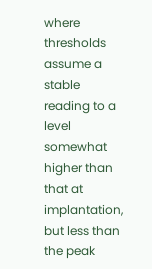where thresholds assume a stable reading to a level somewhat higher than that at implantation, but less than the peak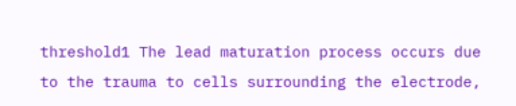threshold1 The lead maturation process occurs due to the trauma to cells surrounding the electrode,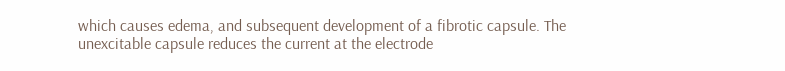which causes edema, and subsequent development of a fibrotic capsule. The unexcitable capsule reduces the current at the electrode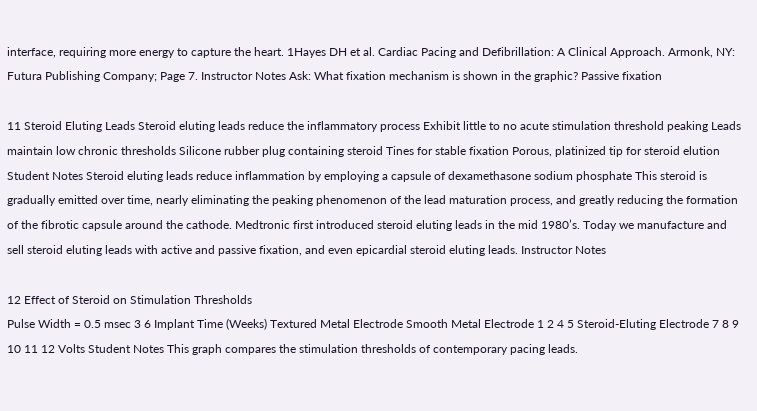interface, requiring more energy to capture the heart. 1Hayes DH et al. Cardiac Pacing and Defibrillation: A Clinical Approach. Armonk, NY: Futura Publishing Company; Page 7. Instructor Notes Ask: What fixation mechanism is shown in the graphic? Passive fixation

11 Steroid Eluting Leads Steroid eluting leads reduce the inflammatory process Exhibit little to no acute stimulation threshold peaking Leads maintain low chronic thresholds Silicone rubber plug containing steroid Tines for stable fixation Porous, platinized tip for steroid elution Student Notes Steroid eluting leads reduce inflammation by employing a capsule of dexamethasone sodium phosphate This steroid is gradually emitted over time, nearly eliminating the peaking phenomenon of the lead maturation process, and greatly reducing the formation of the fibrotic capsule around the cathode. Medtronic first introduced steroid eluting leads in the mid 1980’s. Today we manufacture and sell steroid eluting leads with active and passive fixation, and even epicardial steroid eluting leads. Instructor Notes

12 Effect of Steroid on Stimulation Thresholds
Pulse Width = 0.5 msec 3 6 Implant Time (Weeks) Textured Metal Electrode Smooth Metal Electrode 1 2 4 5 Steroid-Eluting Electrode 7 8 9 10 11 12 Volts Student Notes This graph compares the stimulation thresholds of contemporary pacing leads.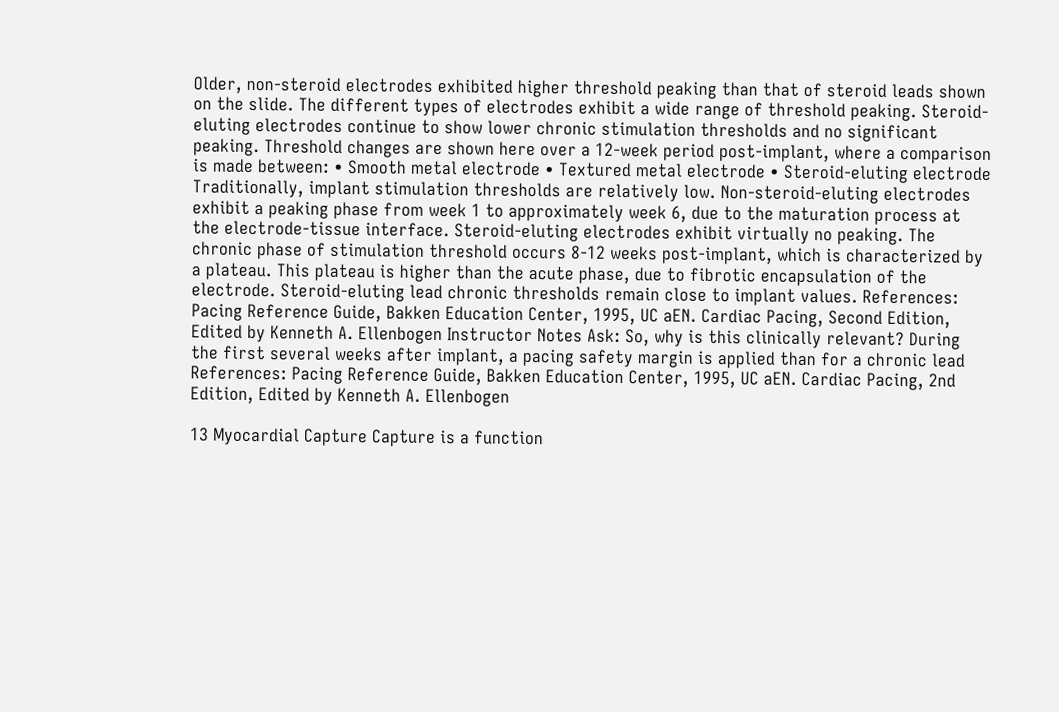Older, non-steroid electrodes exhibited higher threshold peaking than that of steroid leads shown on the slide. The different types of electrodes exhibit a wide range of threshold peaking. Steroid-eluting electrodes continue to show lower chronic stimulation thresholds and no significant peaking. Threshold changes are shown here over a 12-week period post-implant, where a comparison is made between: • Smooth metal electrode • Textured metal electrode • Steroid-eluting electrode Traditionally, implant stimulation thresholds are relatively low. Non-steroid-eluting electrodes exhibit a peaking phase from week 1 to approximately week 6, due to the maturation process at the electrode-tissue interface. Steroid-eluting electrodes exhibit virtually no peaking. The chronic phase of stimulation threshold occurs 8-12 weeks post-implant, which is characterized by a plateau. This plateau is higher than the acute phase, due to fibrotic encapsulation of the electrode. Steroid-eluting lead chronic thresholds remain close to implant values. References: Pacing Reference Guide, Bakken Education Center, 1995, UC aEN. Cardiac Pacing, Second Edition, Edited by Kenneth A. Ellenbogen Instructor Notes Ask: So, why is this clinically relevant? During the first several weeks after implant, a pacing safety margin is applied than for a chronic lead References: Pacing Reference Guide, Bakken Education Center, 1995, UC aEN. Cardiac Pacing, 2nd Edition, Edited by Kenneth A. Ellenbogen

13 Myocardial Capture Capture is a function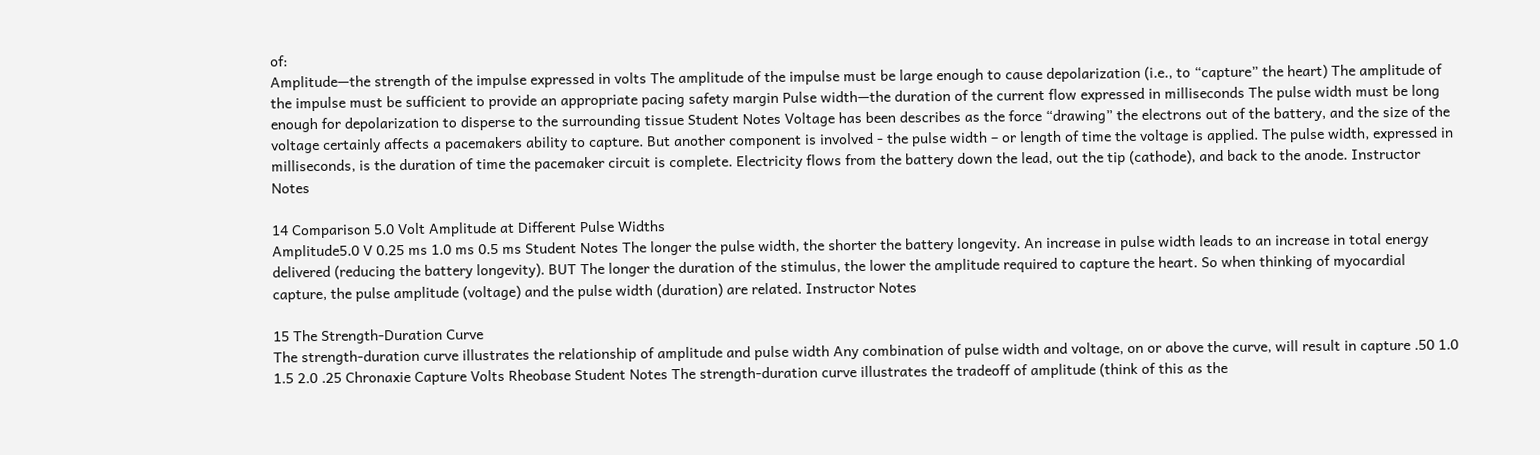of:
Amplitude—the strength of the impulse expressed in volts The amplitude of the impulse must be large enough to cause depolarization (i.e., to “capture” the heart) The amplitude of the impulse must be sufficient to provide an appropriate pacing safety margin Pulse width—the duration of the current flow expressed in milliseconds The pulse width must be long enough for depolarization to disperse to the surrounding tissue Student Notes Voltage has been describes as the force “drawing” the electrons out of the battery, and the size of the voltage certainly affects a pacemakers ability to capture. But another component is involved - the pulse width – or length of time the voltage is applied. The pulse width, expressed in milliseconds, is the duration of time the pacemaker circuit is complete. Electricity flows from the battery down the lead, out the tip (cathode), and back to the anode. Instructor Notes

14 Comparison 5.0 Volt Amplitude at Different Pulse Widths
Amplitude5.0 V 0.25 ms 1.0 ms 0.5 ms Student Notes The longer the pulse width, the shorter the battery longevity. An increase in pulse width leads to an increase in total energy delivered (reducing the battery longevity). BUT The longer the duration of the stimulus, the lower the amplitude required to capture the heart. So when thinking of myocardial capture, the pulse amplitude (voltage) and the pulse width (duration) are related. Instructor Notes

15 The Strength-Duration Curve
The strength-duration curve illustrates the relationship of amplitude and pulse width Any combination of pulse width and voltage, on or above the curve, will result in capture .50 1.0 1.5 2.0 .25 Chronaxie Capture Volts Rheobase Student Notes The strength-duration curve illustrates the tradeoff of amplitude (think of this as the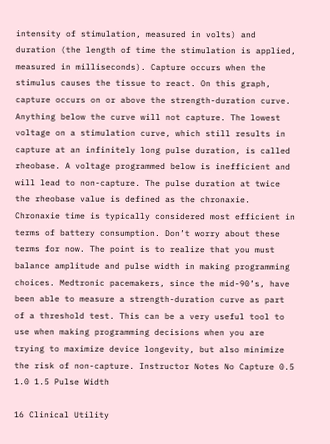intensity of stimulation, measured in volts) and duration (the length of time the stimulation is applied, measured in milliseconds). Capture occurs when the stimulus causes the tissue to react. On this graph, capture occurs on or above the strength-duration curve. Anything below the curve will not capture. The lowest voltage on a stimulation curve, which still results in capture at an infinitely long pulse duration, is called rheobase. A voltage programmed below is inefficient and will lead to non-capture. The pulse duration at twice the rheobase value is defined as the chronaxie. Chronaxie time is typically considered most efficient in terms of battery consumption. Don’t worry about these terms for now. The point is to realize that you must balance amplitude and pulse width in making programming choices. Medtronic pacemakers, since the mid-90’s, have been able to measure a strength-duration curve as part of a threshold test. This can be a very useful tool to use when making programming decisions when you are trying to maximize device longevity, but also minimize the risk of non-capture. Instructor Notes No Capture 0.5 1.0 1.5 Pulse Width

16 Clinical Utility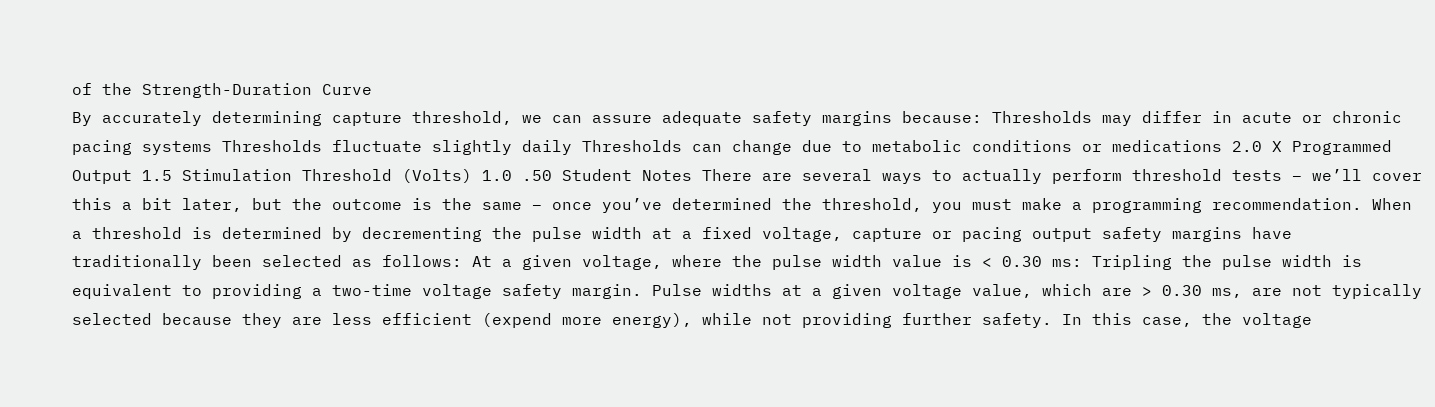of the Strength-Duration Curve
By accurately determining capture threshold, we can assure adequate safety margins because: Thresholds may differ in acute or chronic pacing systems Thresholds fluctuate slightly daily Thresholds can change due to metabolic conditions or medications 2.0 X Programmed Output 1.5 Stimulation Threshold (Volts) 1.0 .50 Student Notes There are several ways to actually perform threshold tests – we’ll cover this a bit later, but the outcome is the same – once you’ve determined the threshold, you must make a programming recommendation. When a threshold is determined by decrementing the pulse width at a fixed voltage, capture or pacing output safety margins have traditionally been selected as follows: At a given voltage, where the pulse width value is < 0.30 ms: Tripling the pulse width is equivalent to providing a two-time voltage safety margin. Pulse widths at a given voltage value, which are > 0.30 ms, are not typically selected because they are less efficient (expend more energy), while not providing further safety. In this case, the voltage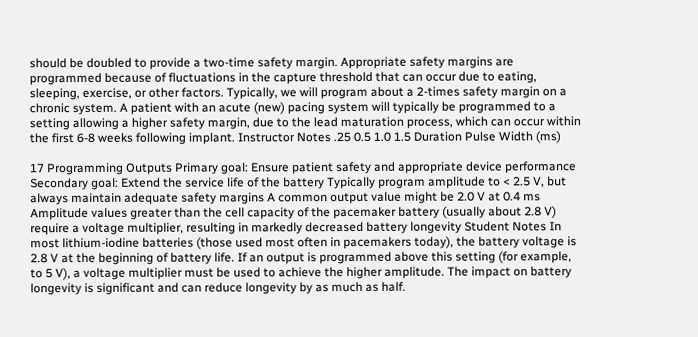should be doubled to provide a two-time safety margin. Appropriate safety margins are programmed because of fluctuations in the capture threshold that can occur due to eating, sleeping, exercise, or other factors. Typically, we will program about a 2-times safety margin on a chronic system. A patient with an acute (new) pacing system will typically be programmed to a setting allowing a higher safety margin, due to the lead maturation process, which can occur within the first 6-8 weeks following implant. Instructor Notes .25 0.5 1.0 1.5 Duration Pulse Width (ms)

17 Programming Outputs Primary goal: Ensure patient safety and appropriate device performance Secondary goal: Extend the service life of the battery Typically program amplitude to < 2.5 V, but always maintain adequate safety margins A common output value might be 2.0 V at 0.4 ms Amplitude values greater than the cell capacity of the pacemaker battery (usually about 2.8 V) require a voltage multiplier, resulting in markedly decreased battery longevity Student Notes In most lithium-iodine batteries (those used most often in pacemakers today), the battery voltage is 2.8 V at the beginning of battery life. If an output is programmed above this setting (for example, to 5 V), a voltage multiplier must be used to achieve the higher amplitude. The impact on battery longevity is significant and can reduce longevity by as much as half.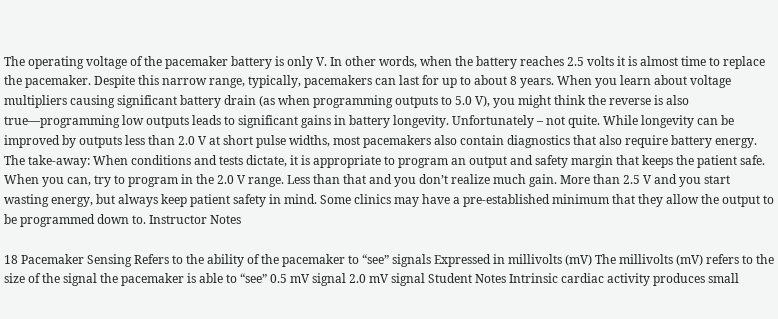The operating voltage of the pacemaker battery is only V. In other words, when the battery reaches 2.5 volts it is almost time to replace the pacemaker. Despite this narrow range, typically, pacemakers can last for up to about 8 years. When you learn about voltage multipliers causing significant battery drain (as when programming outputs to 5.0 V), you might think the reverse is also true—programming low outputs leads to significant gains in battery longevity. Unfortunately – not quite. While longevity can be improved by outputs less than 2.0 V at short pulse widths, most pacemakers also contain diagnostics that also require battery energy. The take-away: When conditions and tests dictate, it is appropriate to program an output and safety margin that keeps the patient safe. When you can, try to program in the 2.0 V range. Less than that and you don’t realize much gain. More than 2.5 V and you start wasting energy, but always keep patient safety in mind. Some clinics may have a pre-established minimum that they allow the output to be programmed down to. Instructor Notes

18 Pacemaker Sensing Refers to the ability of the pacemaker to “see” signals Expressed in millivolts (mV) The millivolts (mV) refers to the size of the signal the pacemaker is able to “see” 0.5 mV signal 2.0 mV signal Student Notes Intrinsic cardiac activity produces small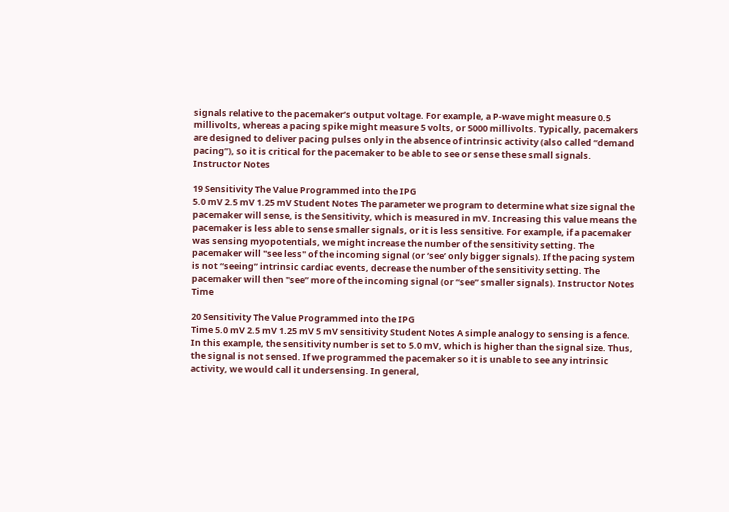signals relative to the pacemaker’s output voltage. For example, a P-wave might measure 0.5 millivolts, whereas a pacing spike might measure 5 volts, or 5000 millivolts. Typically, pacemakers are designed to deliver pacing pulses only in the absence of intrinsic activity (also called “demand pacing”), so it is critical for the pacemaker to be able to see or sense these small signals. Instructor Notes

19 Sensitivity The Value Programmed into the IPG
5.0 mV 2.5 mV 1.25 mV Student Notes The parameter we program to determine what size signal the pacemaker will sense, is the Sensitivity, which is measured in mV. Increasing this value means the pacemaker is less able to sense smaller signals, or it is less sensitive. For example, if a pacemaker was sensing myopotentials, we might increase the number of the sensitivity setting. The pacemaker will "see less" of the incoming signal (or ‘see’ only bigger signals). If the pacing system is not “seeing” intrinsic cardiac events, decrease the number of the sensitivity setting. The pacemaker will then "see” more of the incoming signal (or “see” smaller signals). Instructor Notes Time

20 Sensitivity The Value Programmed into the IPG
Time 5.0 mV 2.5 mV 1.25 mV 5 mV sensitivity Student Notes A simple analogy to sensing is a fence. In this example, the sensitivity number is set to 5.0 mV, which is higher than the signal size. Thus, the signal is not sensed. If we programmed the pacemaker so it is unable to see any intrinsic activity, we would call it undersensing. In general,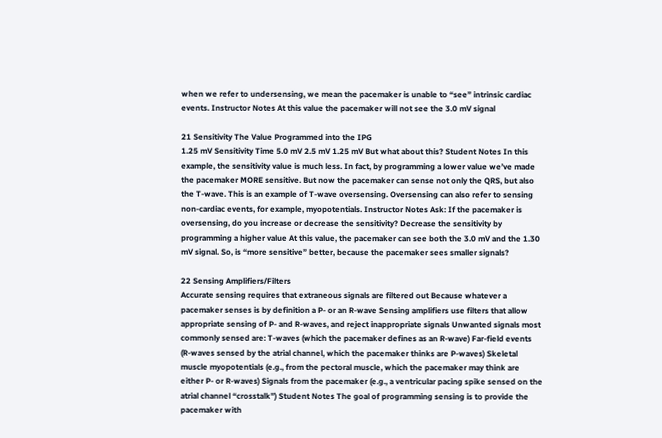when we refer to undersensing, we mean the pacemaker is unable to “see” intrinsic cardiac events. Instructor Notes At this value the pacemaker will not see the 3.0 mV signal

21 Sensitivity The Value Programmed into the IPG
1.25 mV Sensitivity Time 5.0 mV 2.5 mV 1.25 mV But what about this? Student Notes In this example, the sensitivity value is much less. In fact, by programming a lower value we’ve made the pacemaker MORE sensitive. But now the pacemaker can sense not only the QRS, but also the T-wave. This is an example of T-wave oversensing. Oversensing can also refer to sensing non-cardiac events, for example, myopotentials. Instructor Notes Ask: If the pacemaker is oversensing, do you increase or decrease the sensitivity? Decrease the sensitivity by programming a higher value At this value, the pacemaker can see both the 3.0 mV and the 1.30 mV signal. So, is “more sensitive” better, because the pacemaker sees smaller signals?

22 Sensing Amplifiers/Filters
Accurate sensing requires that extraneous signals are filtered out Because whatever a pacemaker senses is by definition a P- or an R-wave Sensing amplifiers use filters that allow appropriate sensing of P- and R-waves, and reject inappropriate signals Unwanted signals most commonly sensed are: T-waves (which the pacemaker defines as an R-wave) Far-field events (R-waves sensed by the atrial channel, which the pacemaker thinks are P-waves) Skeletal muscle myopotentials (e.g., from the pectoral muscle, which the pacemaker may think are either P- or R-waves) Signals from the pacemaker (e.g., a ventricular pacing spike sensed on the atrial channel “crosstalk”) Student Notes The goal of programming sensing is to provide the pacemaker with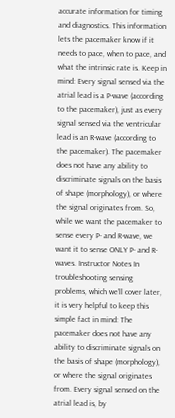accurate information for timing and diagnostics. This information lets the pacemaker know if it needs to pace, when to pace, and what the intrinsic rate is. Keep in mind: Every signal sensed via the atrial lead is a P-wave (according to the pacemaker), just as every signal sensed via the ventricular lead is an R-wave (according to the pacemaker). The pacemaker does not have any ability to discriminate signals on the basis of shape (morphology), or where the signal originates from. So, while we want the pacemaker to sense every P- and R-wave, we want it to sense ONLY P- and R-waves. Instructor Notes In troubleshooting sensing problems, which we’ll cover later, it is very helpful to keep this simple fact in mind: The pacemaker does not have any ability to discriminate signals on the basis of shape (morphology), or where the signal originates from. Every signal sensed on the atrial lead is, by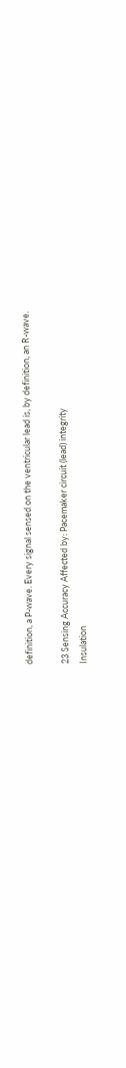definition, a P-wave. Every signal sensed on the ventricular lead is, by definition, an R-wave.

23 Sensing Accuracy Affected by: Pacemaker circuit (lead) integrity
Insulation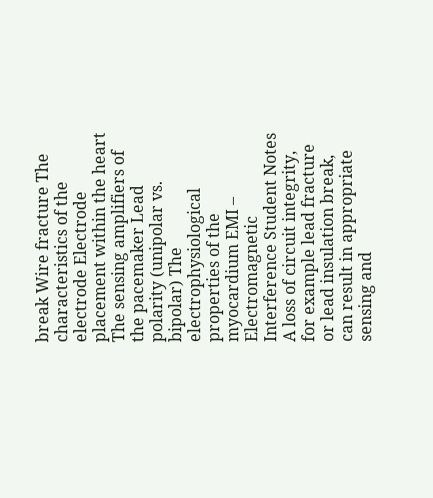break Wire fracture The characteristics of the electrode Electrode placement within the heart The sensing amplifiers of the pacemaker Lead polarity (unipolar vs. bipolar) The electrophysiological properties of the myocardium EMI – Electromagnetic Interference Student Notes A loss of circuit integrity, for example lead fracture or lead insulation break, can result in appropriate sensing and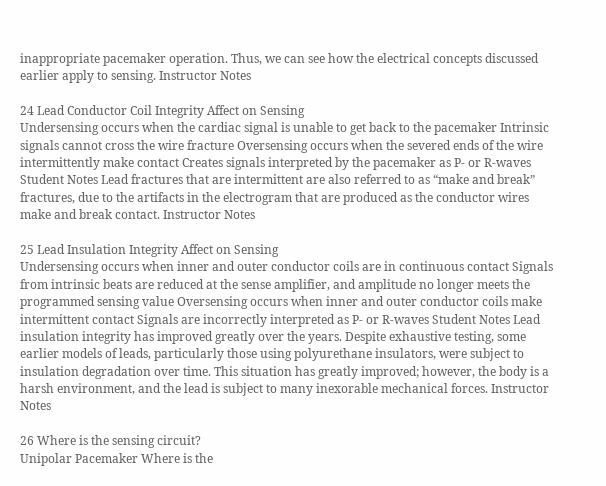inappropriate pacemaker operation. Thus, we can see how the electrical concepts discussed earlier apply to sensing. Instructor Notes

24 Lead Conductor Coil Integrity Affect on Sensing
Undersensing occurs when the cardiac signal is unable to get back to the pacemaker Intrinsic signals cannot cross the wire fracture Oversensing occurs when the severed ends of the wire intermittently make contact Creates signals interpreted by the pacemaker as P- or R-waves Student Notes Lead fractures that are intermittent are also referred to as “make and break” fractures, due to the artifacts in the electrogram that are produced as the conductor wires make and break contact. Instructor Notes

25 Lead Insulation Integrity Affect on Sensing
Undersensing occurs when inner and outer conductor coils are in continuous contact Signals from intrinsic beats are reduced at the sense amplifier, and amplitude no longer meets the programmed sensing value Oversensing occurs when inner and outer conductor coils make intermittent contact Signals are incorrectly interpreted as P- or R-waves Student Notes Lead insulation integrity has improved greatly over the years. Despite exhaustive testing, some earlier models of leads, particularly those using polyurethane insulators, were subject to insulation degradation over time. This situation has greatly improved; however, the body is a harsh environment, and the lead is subject to many inexorable mechanical forces. Instructor Notes

26 Where is the sensing circuit?
Unipolar Pacemaker Where is the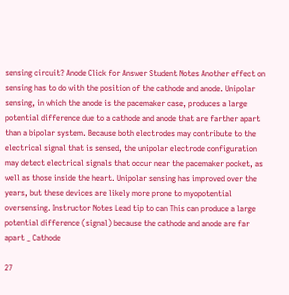sensing circuit? Anode Click for Answer Student Notes Another effect on sensing has to do with the position of the cathode and anode. Unipolar sensing, in which the anode is the pacemaker case, produces a large potential difference due to a cathode and anode that are farther apart than a bipolar system. Because both electrodes may contribute to the electrical signal that is sensed, the unipolar electrode configuration may detect electrical signals that occur near the pacemaker pocket, as well as those inside the heart. Unipolar sensing has improved over the years, but these devices are likely more prone to myopotential oversensing. Instructor Notes Lead tip to can This can produce a large potential difference (signal) because the cathode and anode are far apart _ Cathode

27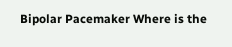Bipolar Pacemaker Where is the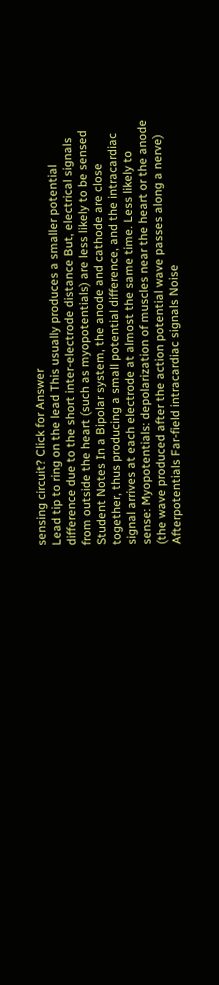sensing circuit? Click for Answer
Lead tip to ring on the lead This usually produces a smaller potential difference due to the short inter-electrode distance But, electrical signals from outside the heart (such as myopotentials) are less likely to be sensed Student Notes In a Bipolar system, the anode and cathode are close together, thus producing a small potential difference, and the intracardiac signal arrives at each electrode at almost the same time. Less likely to sense: Myopotentials: depolarization of muscles near the heart or the anode (the wave produced after the action potential wave passes along a nerve) Afterpotentials Far-field intracardiac signals Noise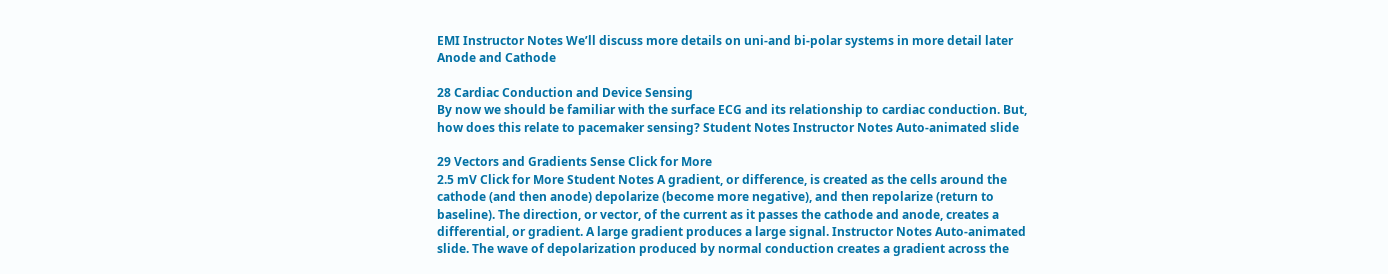EMI Instructor Notes We’ll discuss more details on uni-and bi-polar systems in more detail later Anode and Cathode

28 Cardiac Conduction and Device Sensing
By now we should be familiar with the surface ECG and its relationship to cardiac conduction. But, how does this relate to pacemaker sensing? Student Notes Instructor Notes Auto-animated slide

29 Vectors and Gradients Sense Click for More
2.5 mV Click for More Student Notes A gradient, or difference, is created as the cells around the cathode (and then anode) depolarize (become more negative), and then repolarize (return to baseline). The direction, or vector, of the current as it passes the cathode and anode, creates a differential, or gradient. A large gradient produces a large signal. Instructor Notes Auto-animated slide. The wave of depolarization produced by normal conduction creates a gradient across the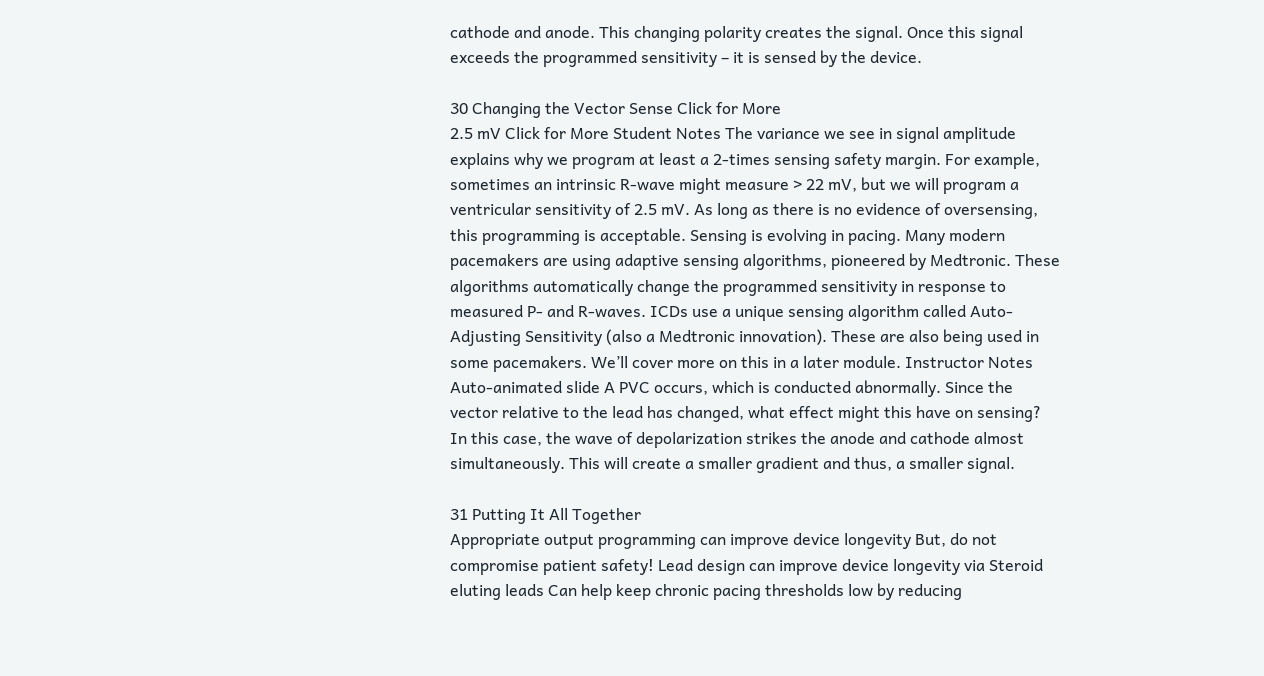cathode and anode. This changing polarity creates the signal. Once this signal exceeds the programmed sensitivity – it is sensed by the device.

30 Changing the Vector Sense Click for More
2.5 mV Click for More Student Notes The variance we see in signal amplitude explains why we program at least a 2-times sensing safety margin. For example, sometimes an intrinsic R-wave might measure > 22 mV, but we will program a ventricular sensitivity of 2.5 mV. As long as there is no evidence of oversensing, this programming is acceptable. Sensing is evolving in pacing. Many modern pacemakers are using adaptive sensing algorithms, pioneered by Medtronic. These algorithms automatically change the programmed sensitivity in response to measured P- and R-waves. ICDs use a unique sensing algorithm called Auto-Adjusting Sensitivity (also a Medtronic innovation). These are also being used in some pacemakers. We’ll cover more on this in a later module. Instructor Notes Auto-animated slide A PVC occurs, which is conducted abnormally. Since the vector relative to the lead has changed, what effect might this have on sensing? In this case, the wave of depolarization strikes the anode and cathode almost simultaneously. This will create a smaller gradient and thus, a smaller signal.

31 Putting It All Together
Appropriate output programming can improve device longevity But, do not compromise patient safety! Lead design can improve device longevity via Steroid eluting leads Can help keep chronic pacing thresholds low by reducing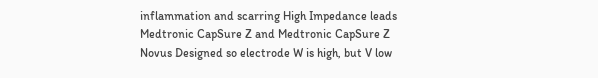inflammation and scarring High Impedance leads Medtronic CapSure Z and Medtronic CapSure Z Novus Designed so electrode W is high, but V low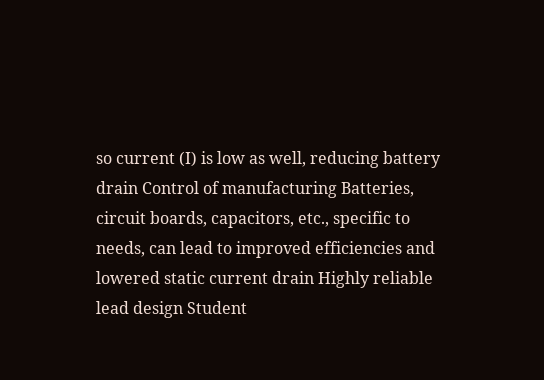so current (I) is low as well, reducing battery drain Control of manufacturing Batteries, circuit boards, capacitors, etc., specific to needs, can lead to improved efficiencies and lowered static current drain Highly reliable lead design Student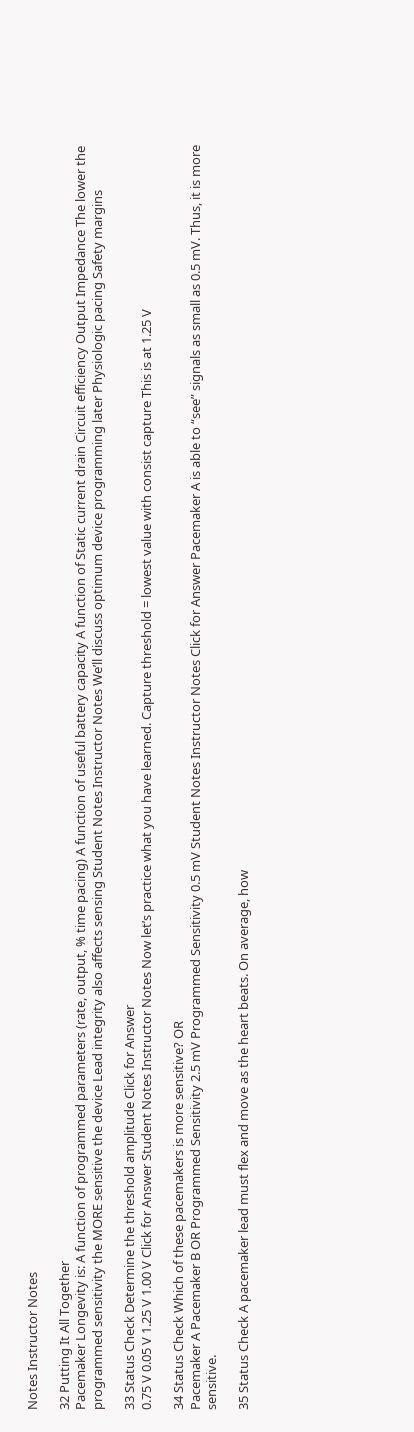Notes Instructor Notes

32 Putting It All Together
Pacemaker Longevity is: A function of programmed parameters (rate, output, % time pacing) A function of useful battery capacity A function of Static current drain Circuit efficiency Output Impedance The lower the programmed sensitivity the MORE sensitive the device Lead integrity also affects sensing Student Notes Instructor Notes We’ll discuss optimum device programming later Physiologic pacing Safety margins

33 Status Check Determine the threshold amplitude Click for Answer
0.75 V 0.05 V 1.25 V 1.00 V Click for Answer Student Notes Instructor Notes Now let’s practice what you have learned. Capture threshold = lowest value with consist capture This is at 1.25 V

34 Status Check Which of these pacemakers is more sensitive? OR
Pacemaker A Pacemaker B OR Programmed Sensitivity 2.5 mV Programmed Sensitivity 0.5 mV Student Notes Instructor Notes Click for Answer Pacemaker A is able to “see” signals as small as 0.5 mV. Thus, it is more sensitive.

35 Status Check A pacemaker lead must flex and move as the heart beats. On average, how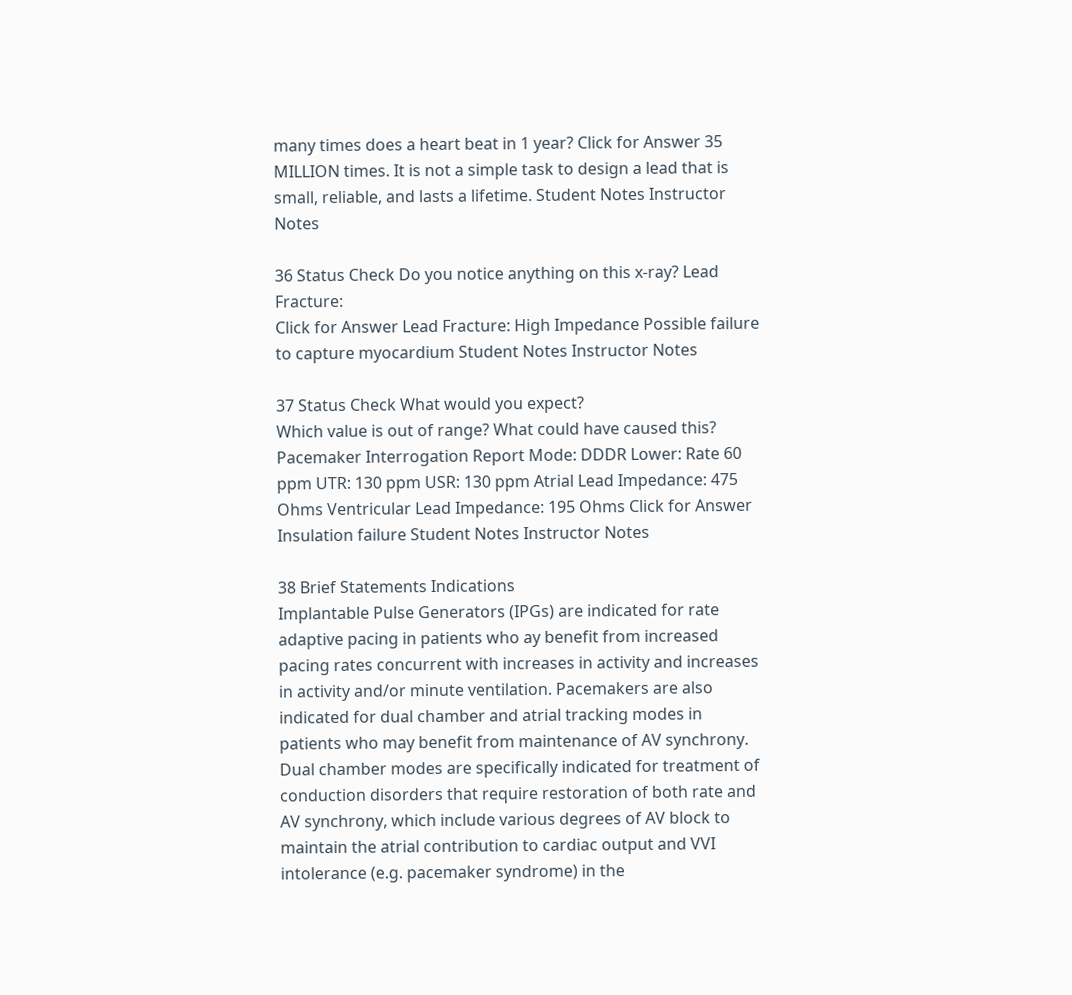many times does a heart beat in 1 year? Click for Answer 35 MILLION times. It is not a simple task to design a lead that is small, reliable, and lasts a lifetime. Student Notes Instructor Notes

36 Status Check Do you notice anything on this x-ray? Lead Fracture:
Click for Answer Lead Fracture: High Impedance Possible failure to capture myocardium Student Notes Instructor Notes

37 Status Check What would you expect?
Which value is out of range? What could have caused this? Pacemaker Interrogation Report Mode: DDDR Lower: Rate 60 ppm UTR: 130 ppm USR: 130 ppm Atrial Lead Impedance: 475 Ohms Ventricular Lead Impedance: 195 Ohms Click for Answer Insulation failure Student Notes Instructor Notes

38 Brief Statements Indications
Implantable Pulse Generators (IPGs) are indicated for rate adaptive pacing in patients who ay benefit from increased pacing rates concurrent with increases in activity and increases in activity and/or minute ventilation. Pacemakers are also indicated for dual chamber and atrial tracking modes in patients who may benefit from maintenance of AV synchrony. Dual chamber modes are specifically indicated for treatment of conduction disorders that require restoration of both rate and AV synchrony, which include various degrees of AV block to maintain the atrial contribution to cardiac output and VVI intolerance (e.g. pacemaker syndrome) in the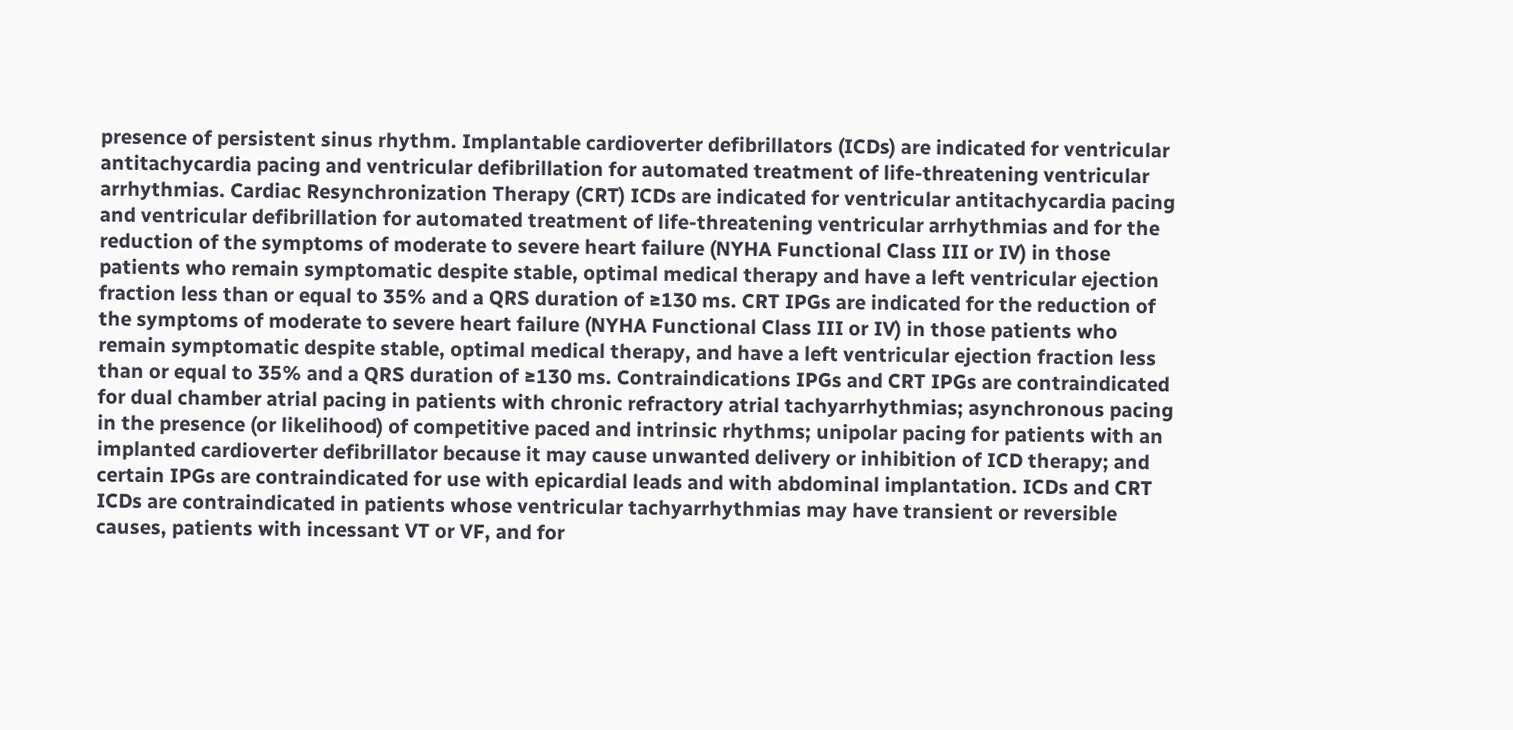presence of persistent sinus rhythm. Implantable cardioverter defibrillators (ICDs) are indicated for ventricular antitachycardia pacing and ventricular defibrillation for automated treatment of life-threatening ventricular arrhythmias. Cardiac Resynchronization Therapy (CRT) ICDs are indicated for ventricular antitachycardia pacing and ventricular defibrillation for automated treatment of life-threatening ventricular arrhythmias and for the reduction of the symptoms of moderate to severe heart failure (NYHA Functional Class III or IV) in those patients who remain symptomatic despite stable, optimal medical therapy and have a left ventricular ejection fraction less than or equal to 35% and a QRS duration of ≥130 ms. CRT IPGs are indicated for the reduction of the symptoms of moderate to severe heart failure (NYHA Functional Class III or IV) in those patients who remain symptomatic despite stable, optimal medical therapy, and have a left ventricular ejection fraction less than or equal to 35% and a QRS duration of ≥130 ms. Contraindications IPGs and CRT IPGs are contraindicated for dual chamber atrial pacing in patients with chronic refractory atrial tachyarrhythmias; asynchronous pacing in the presence (or likelihood) of competitive paced and intrinsic rhythms; unipolar pacing for patients with an implanted cardioverter defibrillator because it may cause unwanted delivery or inhibition of ICD therapy; and certain IPGs are contraindicated for use with epicardial leads and with abdominal implantation. ICDs and CRT ICDs are contraindicated in patients whose ventricular tachyarrhythmias may have transient or reversible causes, patients with incessant VT or VF, and for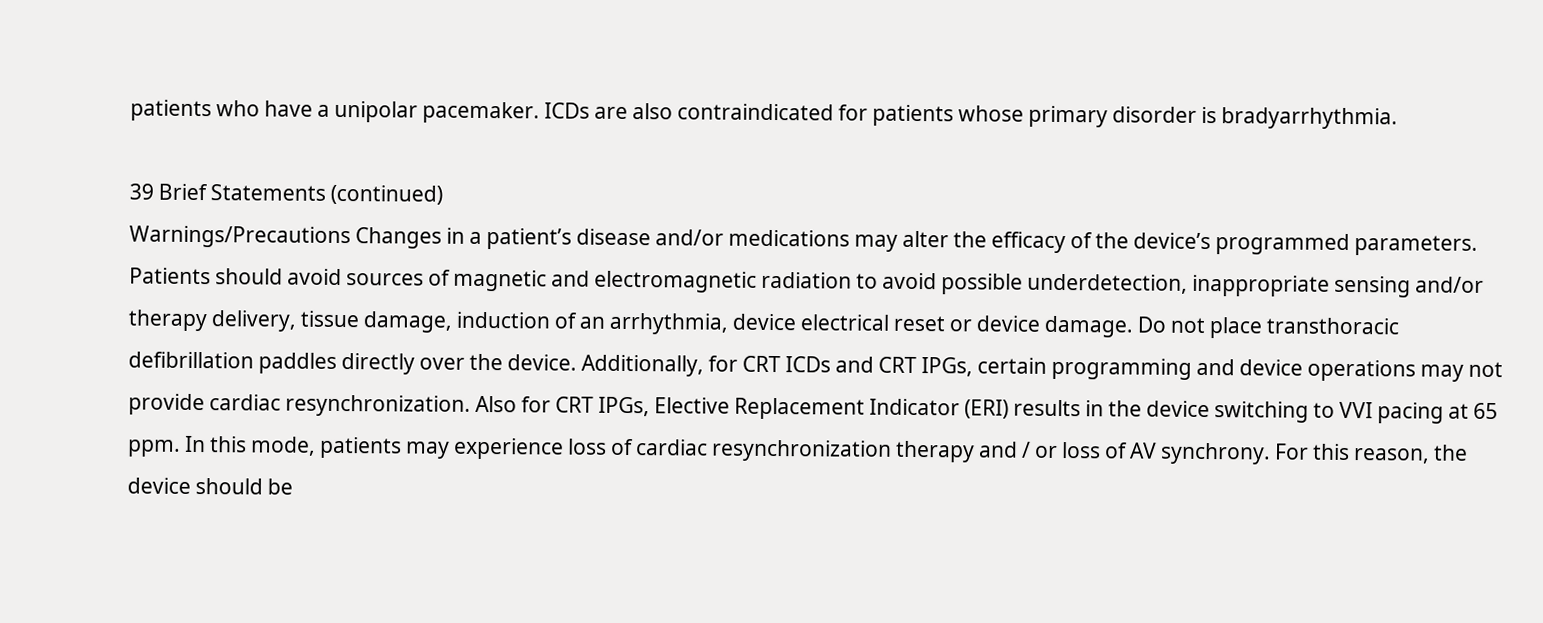patients who have a unipolar pacemaker. ICDs are also contraindicated for patients whose primary disorder is bradyarrhythmia.

39 Brief Statements (continued)
Warnings/Precautions Changes in a patient’s disease and/or medications may alter the efficacy of the device’s programmed parameters. Patients should avoid sources of magnetic and electromagnetic radiation to avoid possible underdetection, inappropriate sensing and/or therapy delivery, tissue damage, induction of an arrhythmia, device electrical reset or device damage. Do not place transthoracic defibrillation paddles directly over the device. Additionally, for CRT ICDs and CRT IPGs, certain programming and device operations may not provide cardiac resynchronization. Also for CRT IPGs, Elective Replacement Indicator (ERI) results in the device switching to VVI pacing at 65 ppm. In this mode, patients may experience loss of cardiac resynchronization therapy and / or loss of AV synchrony. For this reason, the device should be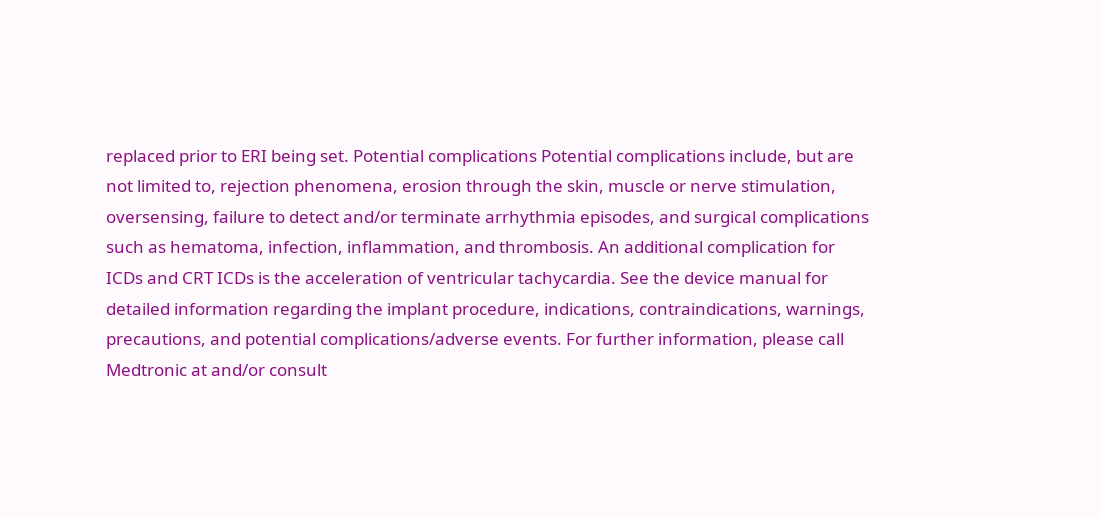replaced prior to ERI being set. Potential complications Potential complications include, but are not limited to, rejection phenomena, erosion through the skin, muscle or nerve stimulation, oversensing, failure to detect and/or terminate arrhythmia episodes, and surgical complications such as hematoma, infection, inflammation, and thrombosis. An additional complication for ICDs and CRT ICDs is the acceleration of ventricular tachycardia. See the device manual for detailed information regarding the implant procedure, indications, contraindications, warnings, precautions, and potential complications/adverse events. For further information, please call Medtronic at and/or consult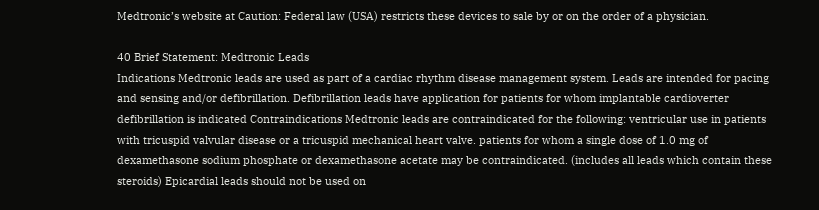Medtronic’s website at Caution: Federal law (USA) restricts these devices to sale by or on the order of a physician.

40 Brief Statement: Medtronic Leads
Indications Medtronic leads are used as part of a cardiac rhythm disease management system. Leads are intended for pacing and sensing and/or defibrillation. Defibrillation leads have application for patients for whom implantable cardioverter defibrillation is indicated Contraindications Medtronic leads are contraindicated for the following: ventricular use in patients with tricuspid valvular disease or a tricuspid mechanical heart valve. patients for whom a single dose of 1.0 mg of dexamethasone sodium phosphate or dexamethasone acetate may be contraindicated. (includes all leads which contain these steroids) Epicardial leads should not be used on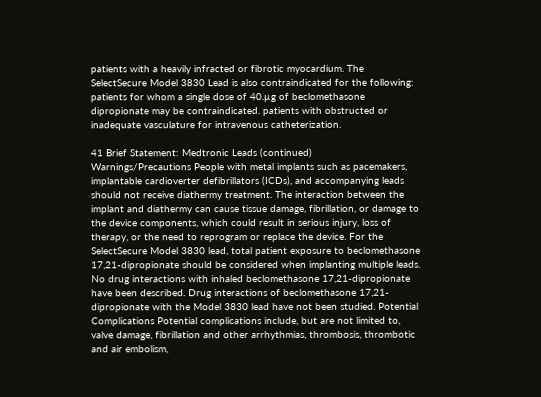patients with a heavily infracted or fibrotic myocardium. The SelectSecure Model 3830 Lead is also contraindicated for the following: patients for whom a single dose of 40.µg of beclomethasone dipropionate may be contraindicated. patients with obstructed or inadequate vasculature for intravenous catheterization.

41 Brief Statement: Medtronic Leads (continued)
Warnings/Precautions People with metal implants such as pacemakers, implantable cardioverter defibrillators (ICDs), and accompanying leads should not receive diathermy treatment. The interaction between the implant and diathermy can cause tissue damage, fibrillation, or damage to the device components, which could result in serious injury, loss of therapy, or the need to reprogram or replace the device. For the SelectSecure Model 3830 lead, total patient exposure to beclomethasone 17,21-dipropionate should be considered when implanting multiple leads. No drug interactions with inhaled beclomethasone 17,21-dipropionate have been described. Drug interactions of beclomethasone 17,21-dipropionate with the Model 3830 lead have not been studied. Potential Complications Potential complications include, but are not limited to, valve damage, fibrillation and other arrhythmias, thrombosis, thrombotic and air embolism,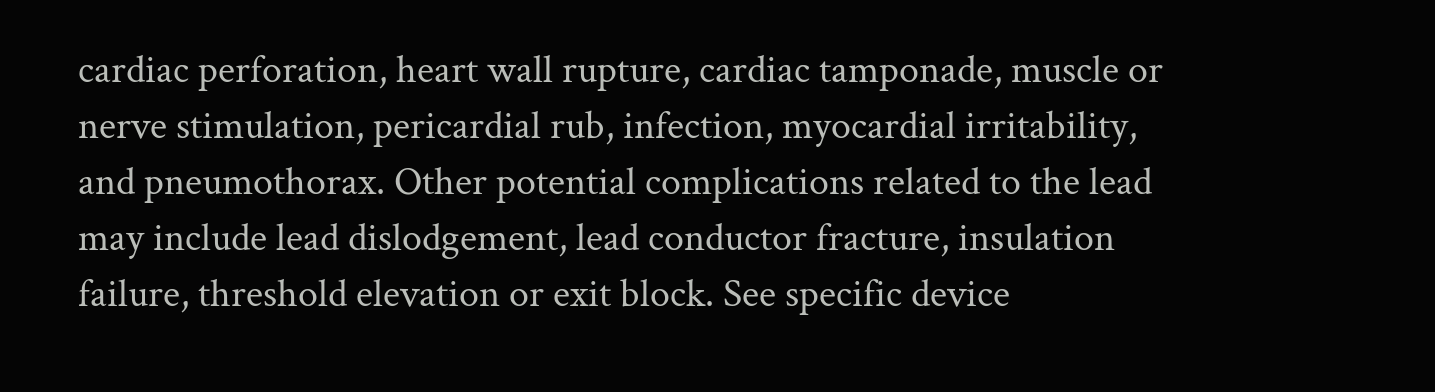cardiac perforation, heart wall rupture, cardiac tamponade, muscle or nerve stimulation, pericardial rub, infection, myocardial irritability, and pneumothorax. Other potential complications related to the lead may include lead dislodgement, lead conductor fracture, insulation failure, threshold elevation or exit block. See specific device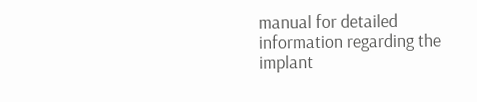manual for detailed information regarding the implant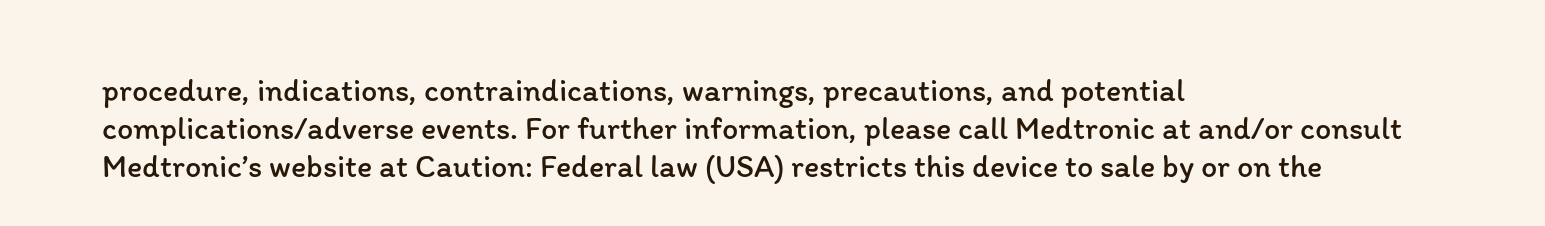procedure, indications, contraindications, warnings, precautions, and potential complications/adverse events. For further information, please call Medtronic at and/or consult Medtronic’s website at Caution: Federal law (USA) restricts this device to sale by or on the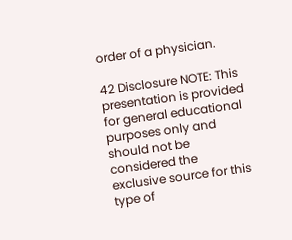order of a physician.

42 Disclosure NOTE: This presentation is provided for general educational purposes only and should not be considered the exclusive source for this type of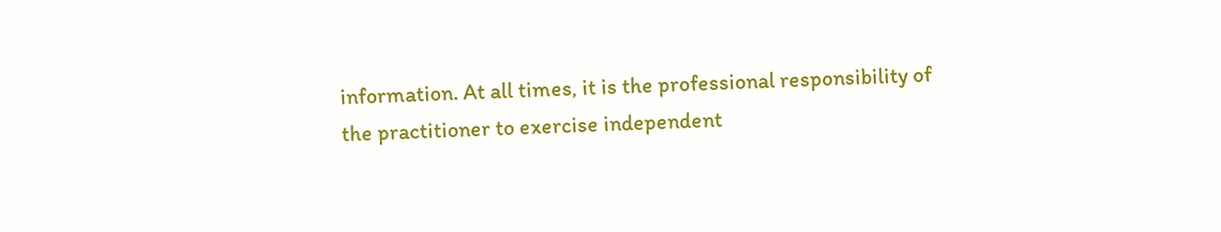information. At all times, it is the professional responsibility of the practitioner to exercise independent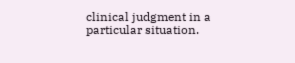clinical judgment in a particular situation.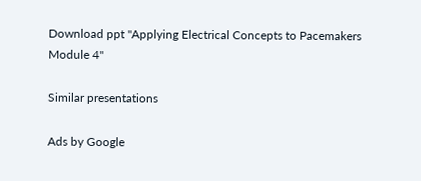Download ppt "Applying Electrical Concepts to Pacemakers Module 4"

Similar presentations

Ads by Google